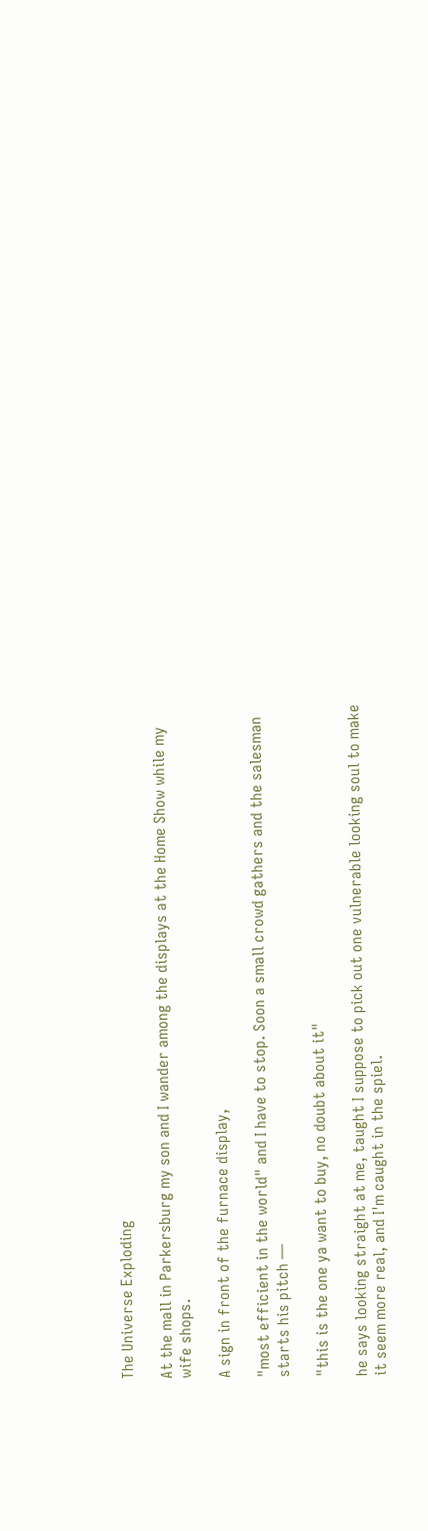The Universe Exploding

At the mall in Parkersburg my son and I wander among the displays at the Home Show while my wife shops.

A sign in front of the furnace display,

"most efficient in the world" and I have to stop. Soon a small crowd gathers and the salesman starts his pitch —

"this is the one ya want to buy, no doubt about it"

he says looking straight at me, taught I suppose to pick out one vulnerable looking soul to make it seem more real, and I'm caught in the spiel.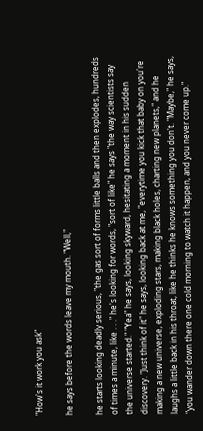"How's it work you ask"

he says before the words leave my mouth. "Well,"

he starts looking deadly serious, "the gas sort of forms little balls and then explodes, hundreds of times a minute, like . . ." he's looking for words, "sort of like" he says "the way scientists say the universe started." "Yea" he says, looking skyward, hesitating a moment in his sudden discovery. "Just think of it" he says, looking back at me, "everytime you kick that baby on you're making a new universe, exploding stars, making black holes, charting new planets," and he laughs a little back in his throat, like he thinks he knows something you don't. "Maybe," he says, "you wander down there one cold morning to watch it happen, and you never come up."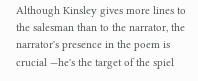Although Kinsley gives more lines to the salesman than to the narrator, the narrator's presence in the poem is crucial —he's the target of the spiel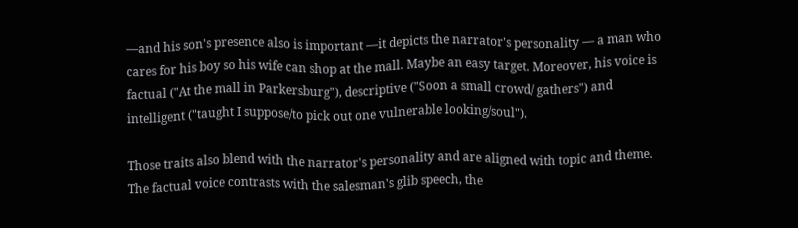—and his son's presence also is important —it depicts the narrator's personality — a man who cares for his boy so his wife can shop at the mall. Maybe an easy target. Moreover, his voice is factual ("At the mall in Parkersburg"), descriptive ("Soon a small crowd/ gathers") and intelligent ("taught I suppose/to pick out one vulnerable looking/soul").

Those traits also blend with the narrator's personality and are aligned with topic and theme. The factual voice contrasts with the salesman's glib speech, the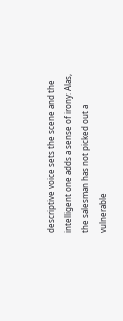descriptive voice sets the scene and the intelligent one adds a sense of irony: Alas, the salesman has not picked out a vulnerable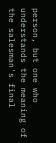person, but one who understands the meaning of the salesman's final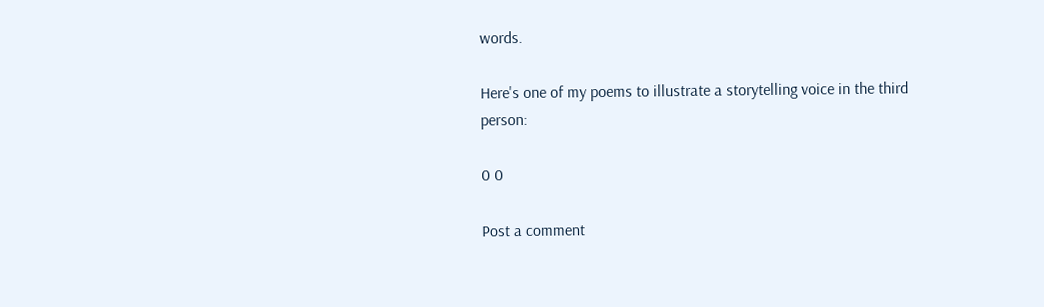words.

Here's one of my poems to illustrate a storytelling voice in the third person:

0 0

Post a comment